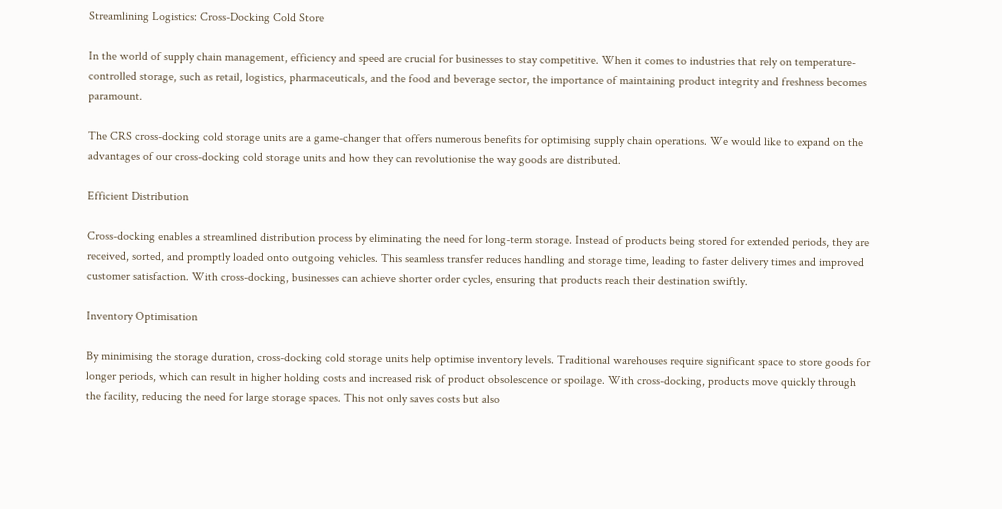Streamlining Logistics: Cross-Docking Cold Store

In the world of supply chain management, efficiency and speed are crucial for businesses to stay competitive. When it comes to industries that rely on temperature-controlled storage, such as retail, logistics, pharmaceuticals, and the food and beverage sector, the importance of maintaining product integrity and freshness becomes paramount.

The CRS cross-docking cold storage units are a game-changer that offers numerous benefits for optimising supply chain operations. We would like to expand on the advantages of our cross-docking cold storage units and how they can revolutionise the way goods are distributed.

Efficient Distribution

Cross-docking enables a streamlined distribution process by eliminating the need for long-term storage. Instead of products being stored for extended periods, they are received, sorted, and promptly loaded onto outgoing vehicles. This seamless transfer reduces handling and storage time, leading to faster delivery times and improved customer satisfaction. With cross-docking, businesses can achieve shorter order cycles, ensuring that products reach their destination swiftly.

Inventory Optimisation

By minimising the storage duration, cross-docking cold storage units help optimise inventory levels. Traditional warehouses require significant space to store goods for longer periods, which can result in higher holding costs and increased risk of product obsolescence or spoilage. With cross-docking, products move quickly through the facility, reducing the need for large storage spaces. This not only saves costs but also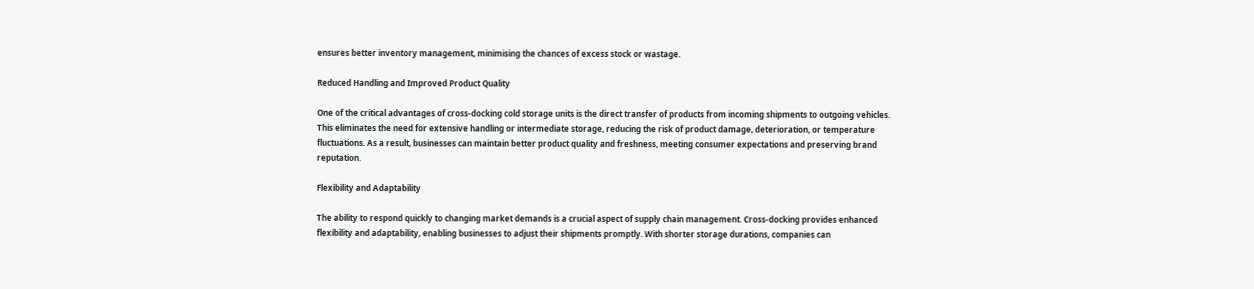ensures better inventory management, minimising the chances of excess stock or wastage.

Reduced Handling and Improved Product Quality

One of the critical advantages of cross-docking cold storage units is the direct transfer of products from incoming shipments to outgoing vehicles. This eliminates the need for extensive handling or intermediate storage, reducing the risk of product damage, deterioration, or temperature fluctuations. As a result, businesses can maintain better product quality and freshness, meeting consumer expectations and preserving brand reputation.

Flexibility and Adaptability

The ability to respond quickly to changing market demands is a crucial aspect of supply chain management. Cross-docking provides enhanced flexibility and adaptability, enabling businesses to adjust their shipments promptly. With shorter storage durations, companies can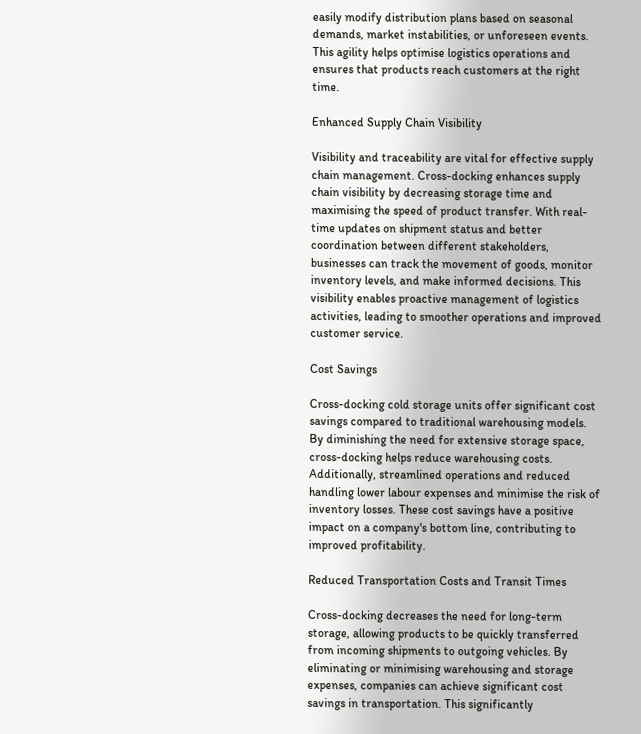easily modify distribution plans based on seasonal demands, market instabilities, or unforeseen events. This agility helps optimise logistics operations and ensures that products reach customers at the right time.

Enhanced Supply Chain Visibility

Visibility and traceability are vital for effective supply chain management. Cross-docking enhances supply chain visibility by decreasing storage time and maximising the speed of product transfer. With real-time updates on shipment status and better coordination between different stakeholders, businesses can track the movement of goods, monitor inventory levels, and make informed decisions. This visibility enables proactive management of logistics activities, leading to smoother operations and improved customer service.

Cost Savings

Cross-docking cold storage units offer significant cost savings compared to traditional warehousing models. By diminishing the need for extensive storage space, cross-docking helps reduce warehousing costs. Additionally, streamlined operations and reduced handling lower labour expenses and minimise the risk of inventory losses. These cost savings have a positive impact on a company's bottom line, contributing to improved profitability.

Reduced Transportation Costs and Transit Times

Cross-docking decreases the need for long-term storage, allowing products to be quickly transferred from incoming shipments to outgoing vehicles. By eliminating or minimising warehousing and storage expenses, companies can achieve significant cost savings in transportation. This significantly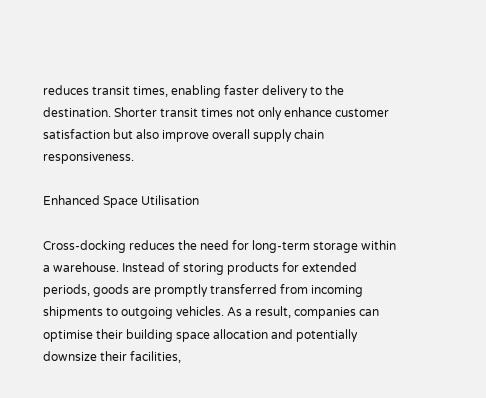reduces transit times, enabling faster delivery to the destination. Shorter transit times not only enhance customer satisfaction but also improve overall supply chain responsiveness.

Enhanced Space Utilisation

Cross-docking reduces the need for long-term storage within a warehouse. Instead of storing products for extended periods, goods are promptly transferred from incoming shipments to outgoing vehicles. As a result, companies can optimise their building space allocation and potentially downsize their facilities,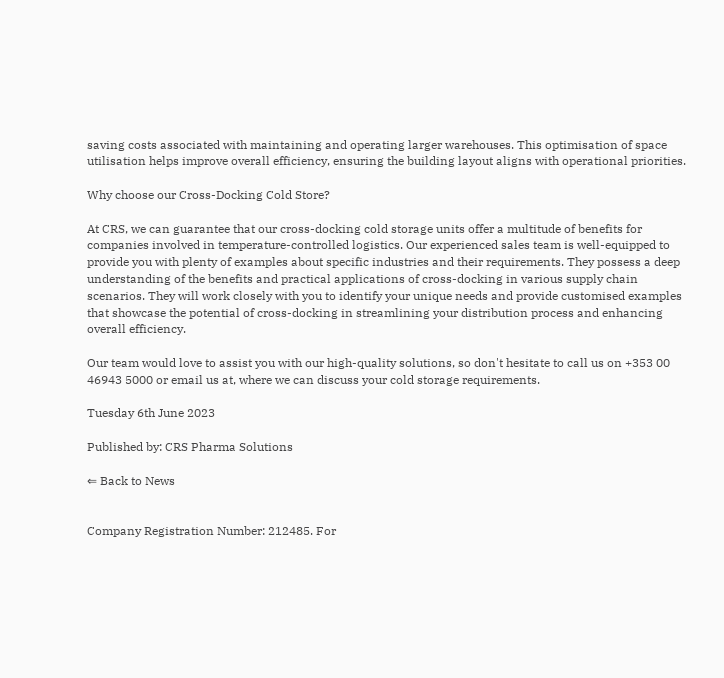saving costs associated with maintaining and operating larger warehouses. This optimisation of space utilisation helps improve overall efficiency, ensuring the building layout aligns with operational priorities.

Why choose our Cross-Docking Cold Store?

At CRS, we can guarantee that our cross-docking cold storage units offer a multitude of benefits for companies involved in temperature-controlled logistics. Our experienced sales team is well-equipped to provide you with plenty of examples about specific industries and their requirements. They possess a deep understanding of the benefits and practical applications of cross-docking in various supply chain scenarios. They will work closely with you to identify your unique needs and provide customised examples that showcase the potential of cross-docking in streamlining your distribution process and enhancing overall efficiency.

Our team would love to assist you with our high-quality solutions, so don't hesitate to call us on +353 00 46943 5000 or email us at, where we can discuss your cold storage requirements.

Tuesday 6th June 2023

Published by: CRS Pharma Solutions

⇐ Back to News


Company Registration Number: 212485. For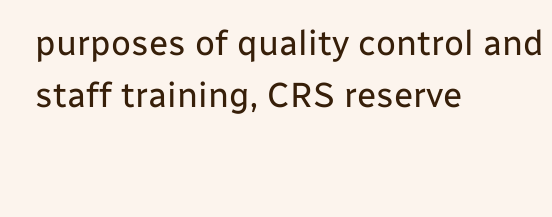purposes of quality control and staff training, CRS reserve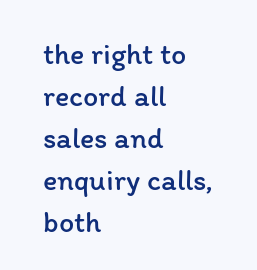the right to record all sales and enquiry calls, both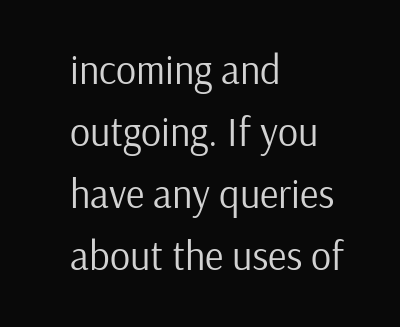incoming and outgoing. If you have any queries about the uses of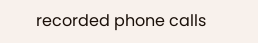recorded phone calls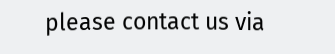please contact us via